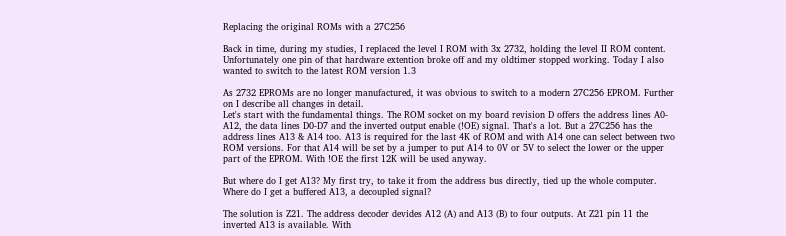Replacing the original ROMs with a 27C256

Back in time, during my studies, I replaced the level I ROM with 3x 2732, holding the level II ROM content. Unfortunately one pin of that hardware extention broke off and my oldtimer stopped working. Today I also wanted to switch to the latest ROM version 1.3

As 2732 EPROMs are no longer manufactured, it was obvious to switch to a modern 27C256 EPROM. Further on I describe all changes in detail.
Let's start with the fundamental things. The ROM socket on my board revision D offers the address lines A0-A12, the data lines D0-D7 and the inverted output enable (!OE) signal. That's a lot. But a 27C256 has the address lines A13 & A14 too. A13 is required for the last 4K of ROM and with A14 one can select between two ROM versions. For that A14 will be set by a jumper to put A14 to 0V or 5V to select the lower or the upper part of the EPROM. With !OE the first 12K will be used anyway.

But where do I get A13? My first try, to take it from the address bus directly, tied up the whole computer. Where do I get a buffered A13, a decoupled signal?

The solution is Z21. The address decoder devides A12 (A) and A13 (B) to four outputs. At Z21 pin 11 the inverted A13 is available. With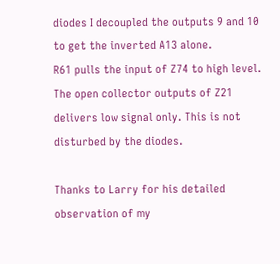diodes I decoupled the outputs 9 and 10 to get the inverted A13 alone.
R61 pulls the input of Z74 to high level. The open collector outputs of Z21 delivers low signal only. This is not disturbed by the diodes.

Thanks to Larry for his detailed observation of my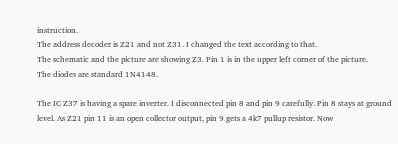instruction.
The address decoder is Z21 and not Z31. I changed the text according to that.
The schematic and the picture are showing Z3. Pin 1 is in the upper left corner of the picture.
The diodes are standard 1N4148.

The IC Z37 is having a spare inverter. I disconnected pin 8 and pin 9 carefully. Pin 8 stays at ground level. As Z21 pin 11 is an open collector output, pin 9 gets a 4k7 pullup resistor. Now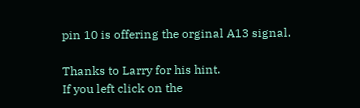pin 10 is offering the orginal A13 signal.

Thanks to Larry for his hint.
If you left click on the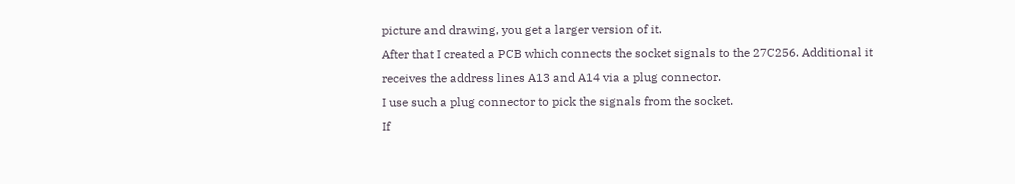picture and drawing, you get a larger version of it.
After that I created a PCB which connects the socket signals to the 27C256. Additional it receives the address lines A13 and A14 via a plug connector.
I use such a plug connector to pick the signals from the socket.
If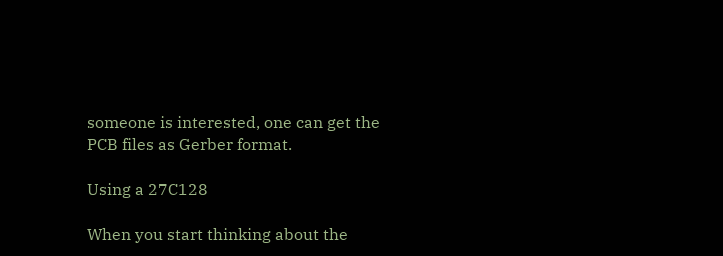someone is interested, one can get the PCB files as Gerber format.

Using a 27C128

When you start thinking about the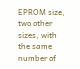EPROM size, two other sizes, with the same number of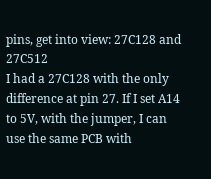pins, get into view: 27C128 and 27C512
I had a 27C128 with the only difference at pin 27. If I set A14 to 5V, with the jumper, I can use the same PCB with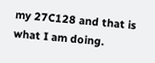my 27C128 and that is what I am doing.